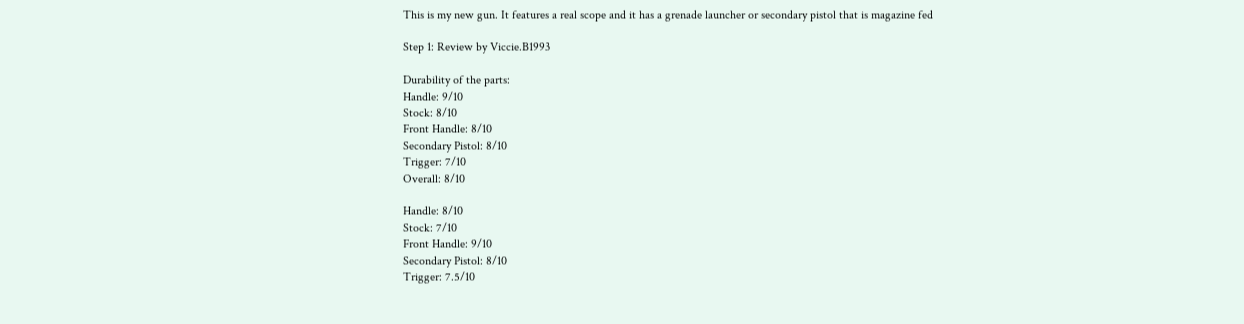This is my new gun. It features a real scope and it has a grenade launcher or secondary pistol that is magazine fed

Step 1: Review by Viccie.B1993

Durability of the parts:
Handle: 9/10
Stock: 8/10
Front Handle: 8/10
Secondary Pistol: 8/10
Trigger: 7/10
Overall: 8/10

Handle: 8/10
Stock: 7/10
Front Handle: 9/10
Secondary Pistol: 8/10
Trigger: 7.5/10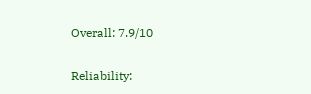Overall: 7.9/10

Reliability: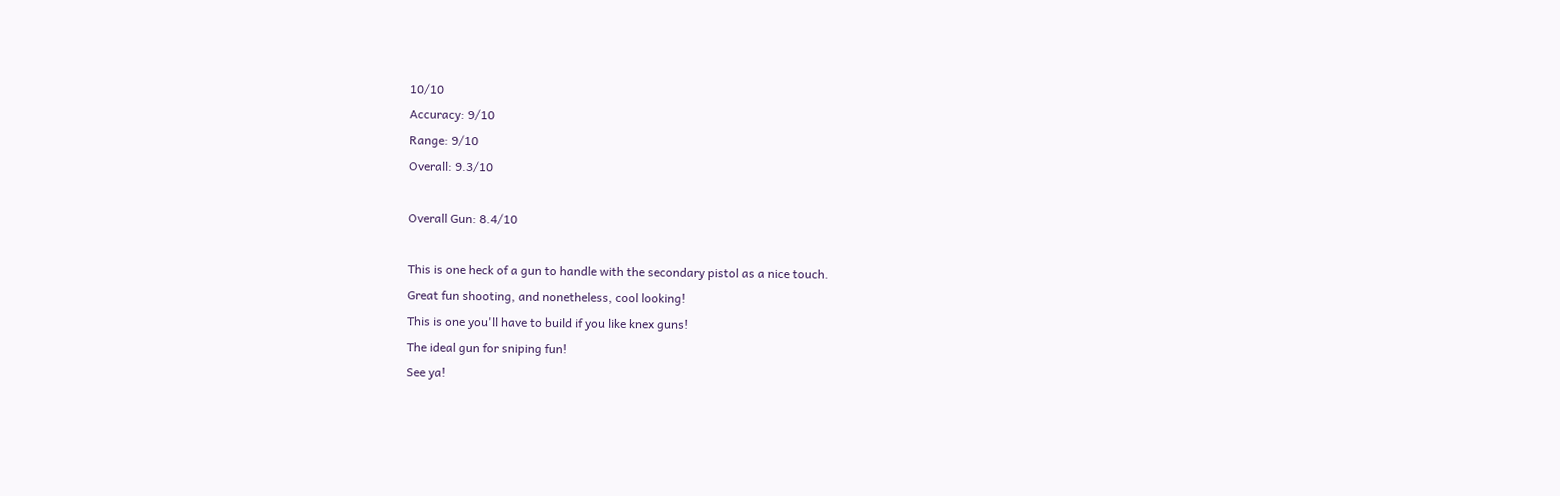10/10
Accuracy: 9/10
Range: 9/10
Overall: 9.3/10

Overall Gun: 8.4/10

This is one heck of a gun to handle with the secondary pistol as a nice touch.
Great fun shooting, and nonetheless, cool looking!
This is one you'll have to build if you like knex guns!
The ideal gun for sniping fun!
See ya!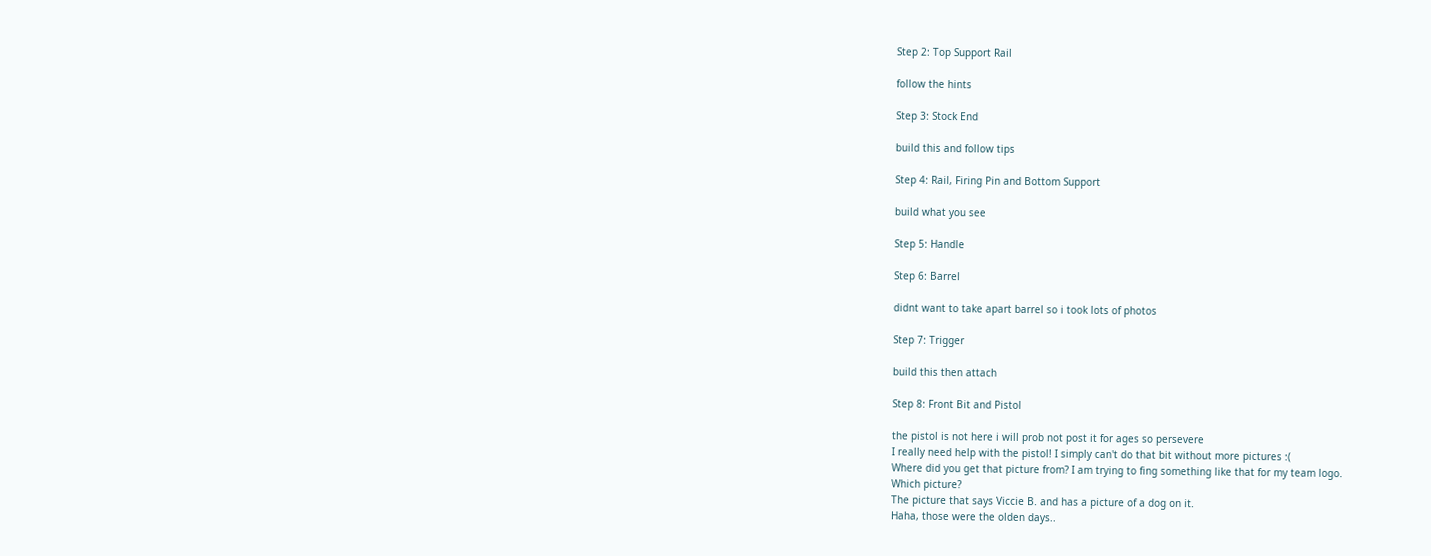Step 2: Top Support Rail

follow the hints

Step 3: Stock End

build this and follow tips

Step 4: Rail, Firing Pin and Bottom Support

build what you see

Step 5: Handle

Step 6: Barrel

didnt want to take apart barrel so i took lots of photos

Step 7: Trigger

build this then attach

Step 8: Front Bit and Pistol

the pistol is not here i will prob not post it for ages so persevere
I really need help with the pistol! I simply can't do that bit without more pictures :(
Where did you get that picture from? I am trying to fing something like that for my team logo.
Which picture?
The picture that says Viccie B. and has a picture of a dog on it.
Haha, those were the olden days..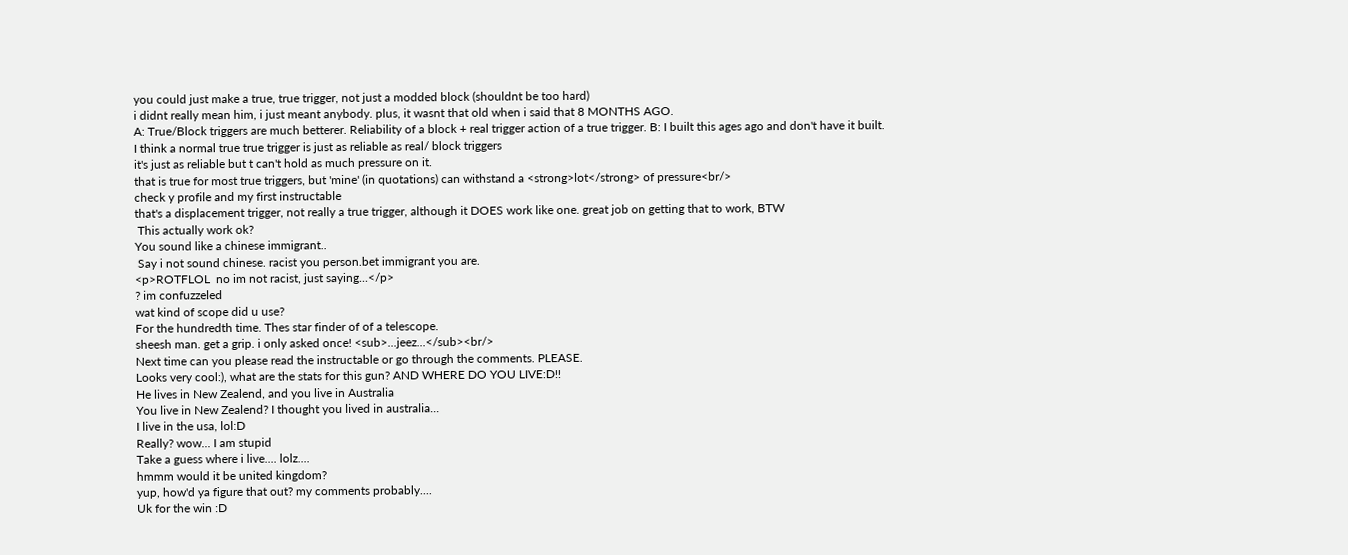you could just make a true, true trigger, not just a modded block (shouldnt be too hard)
i didnt really mean him, i just meant anybody. plus, it wasnt that old when i said that 8 MONTHS AGO.
A: True/Block triggers are much betterer. Reliability of a block + real trigger action of a true trigger. B: I built this ages ago and don't have it built.
I think a normal true true trigger is just as reliable as real/ block triggers
it's just as reliable but t can't hold as much pressure on it.
that is true for most true triggers, but 'mine' (in quotations) can withstand a <strong>lot</strong> of pressure<br/>
check y profile and my first instructable
that's a displacement trigger, not really a true trigger, although it DOES work like one. great job on getting that to work, BTW
 This actually work ok?
You sound like a chinese immigrant..
 Say i not sound chinese. racist you person.bet immigrant you are.
<p>ROTFLOL  no im not racist, just saying...</p>
? im confuzzeled
wat kind of scope did u use?
For the hundredth time. Thes star finder of of a telescope.
sheesh man. get a grip. i only asked once! <sub>...jeez...</sub><br/>
Next time can you please read the instructable or go through the comments. PLEASE.
Looks very cool:), what are the stats for this gun? AND WHERE DO YOU LIVE:D!!
He lives in New Zealend, and you live in Australia
You live in New Zealend? I thought you lived in australia...
I live in the usa, lol:D
Really? wow... I am stupid
Take a guess where i live.... lolz....
hmmm would it be united kingdom?
yup, how'd ya figure that out? my comments probably....
Uk for the win :D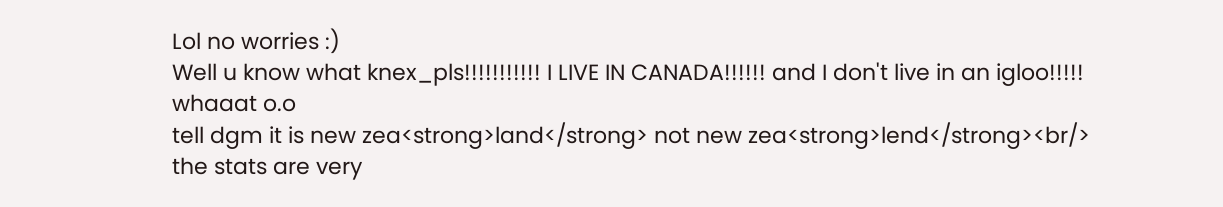Lol no worries :)
Well u know what knex_pls!!!!!!!!!!! I LIVE IN CANADA!!!!!! and I don't live in an igloo!!!!!
whaaat o.o
tell dgm it is new zea<strong>land</strong> not new zea<strong>lend</strong><br/>
the stats are very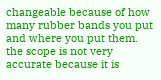changeable because of how many rubber bands you put and where you put them. the scope is not very accurate because it is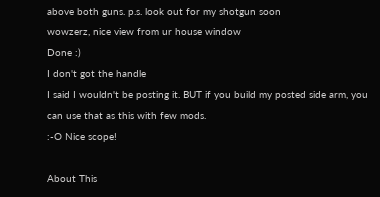above both guns. p.s. look out for my shotgun soon
wowzerz, nice view from ur house window
Done :)
I don't got the handle
I said I wouldn't be posting it. BUT if you build my posted side arm, you can use that as this with few mods.
:-O Nice scope!

About This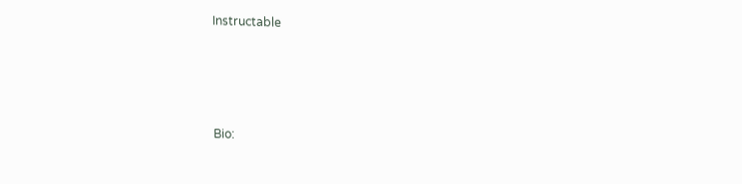Instructable




Bio: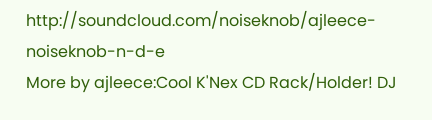http://soundcloud.com/noiseknob/ajleece-noiseknob-n-d-e
More by ajleece:Cool K'Nex CD Rack/Holder! DJ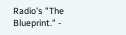Radio's "The Blueprint." -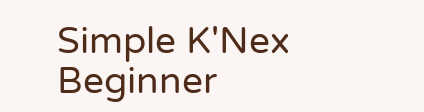Simple K'Nex Beginner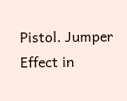Pistol. Jumper Effect in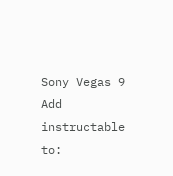Sony Vegas 9
Add instructable to: